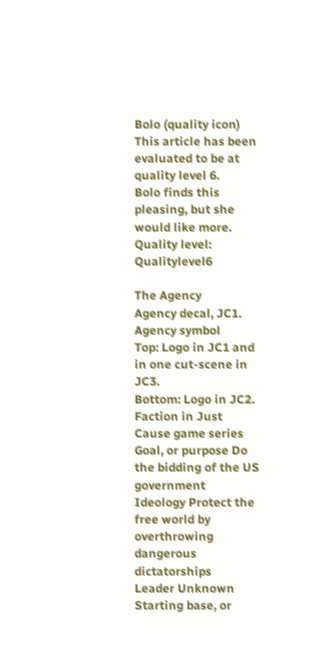Bolo (quality icon) This article has been evaluated to be at quality level 6.
Bolo finds this pleasing, but she would like more.
Quality level: Qualitylevel6

The Agency
Agency decal, JC1.
Agency symbol
Top: Logo in JC1 and in one cut-scene in JC3.
Bottom: Logo in JC2.
Faction in Just Cause game series
Goal, or purpose Do the bidding of the US government
Ideology Protect the free world by overthrowing dangerous dictatorships
Leader Unknown
Starting base, or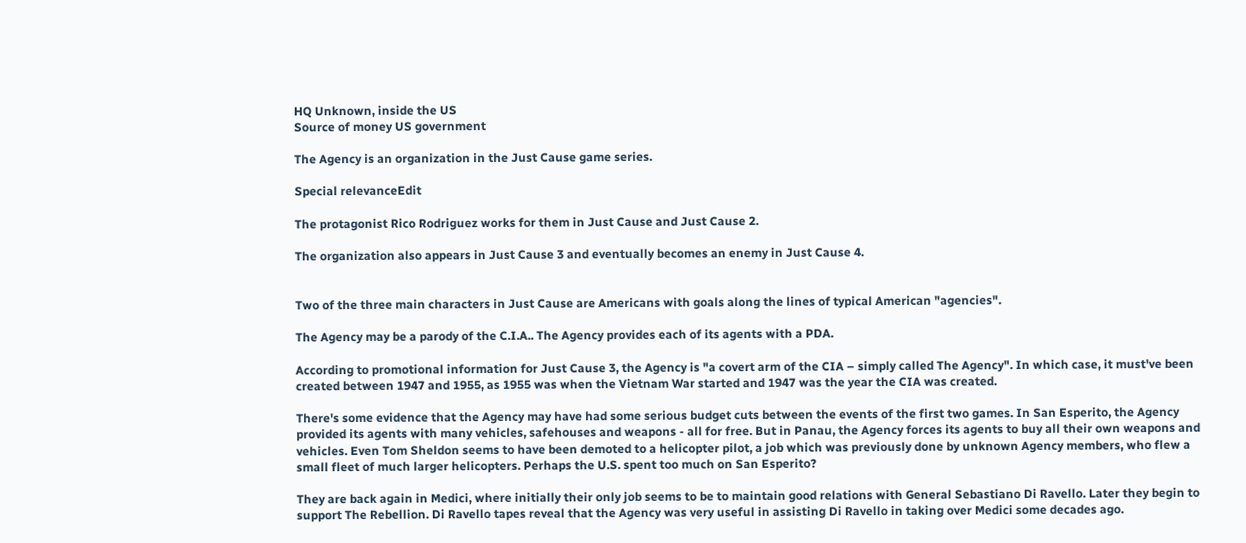HQ Unknown, inside the US
Source of money US government

The Agency is an organization in the Just Cause game series.

Special relevanceEdit

The protagonist Rico Rodriguez works for them in Just Cause and Just Cause 2.

The organization also appears in Just Cause 3 and eventually becomes an enemy in Just Cause 4.


Two of the three main characters in Just Cause are Americans with goals along the lines of typical American "agencies".

The Agency may be a parody of the C.I.A.. The Agency provides each of its agents with a PDA.

According to promotional information for Just Cause 3, the Agency is "a covert arm of the CIA – simply called The Agency". In which case, it must've been created between 1947 and 1955, as 1955 was when the Vietnam War started and 1947 was the year the CIA was created.

There's some evidence that the Agency may have had some serious budget cuts between the events of the first two games. In San Esperito, the Agency provided its agents with many vehicles, safehouses and weapons - all for free. But in Panau, the Agency forces its agents to buy all their own weapons and vehicles. Even Tom Sheldon seems to have been demoted to a helicopter pilot, a job which was previously done by unknown Agency members, who flew a small fleet of much larger helicopters. Perhaps the U.S. spent too much on San Esperito?

They are back again in Medici, where initially their only job seems to be to maintain good relations with General Sebastiano Di Ravello. Later they begin to support The Rebellion. Di Ravello tapes reveal that the Agency was very useful in assisting Di Ravello in taking over Medici some decades ago.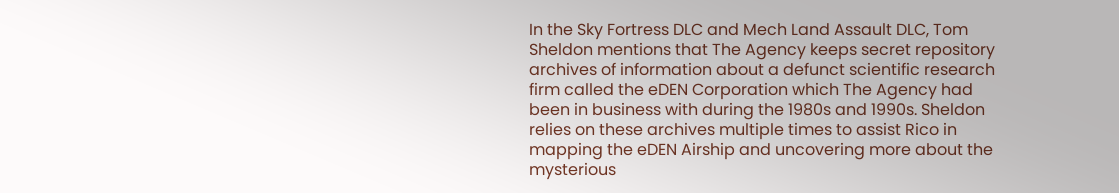In the Sky Fortress DLC and Mech Land Assault DLC, Tom Sheldon mentions that The Agency keeps secret repository archives of information about a defunct scientific research firm called the eDEN Corporation which The Agency had been in business with during the 1980s and 1990s. Sheldon relies on these archives multiple times to assist Rico in mapping the eDEN Airship and uncovering more about the mysterious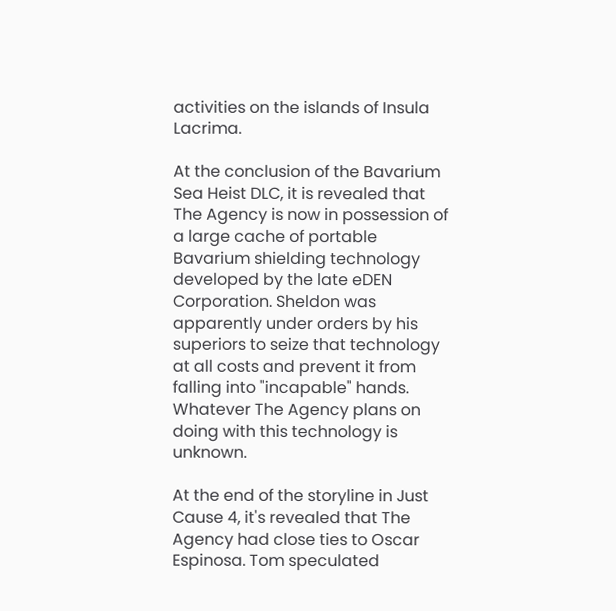activities on the islands of Insula Lacrima.

At the conclusion of the Bavarium Sea Heist DLC, it is revealed that The Agency is now in possession of a large cache of portable Bavarium shielding technology developed by the late eDEN Corporation. Sheldon was apparently under orders by his superiors to seize that technology at all costs and prevent it from falling into "incapable" hands. Whatever The Agency plans on doing with this technology is unknown.

At the end of the storyline in Just Cause 4, it's revealed that The Agency had close ties to Oscar Espinosa. Tom speculated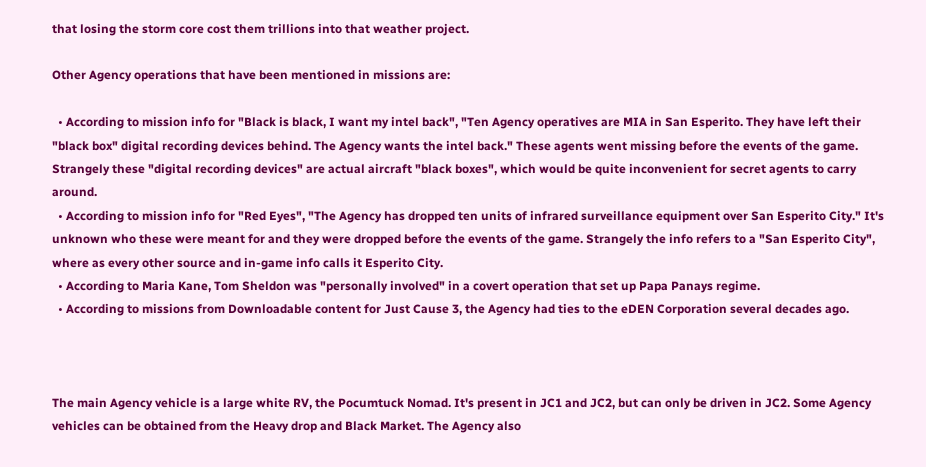that losing the storm core cost them trillions into that weather project.

Other Agency operations that have been mentioned in missions are:

  • According to mission info for "Black is black, I want my intel back", "Ten Agency operatives are MIA in San Esperito. They have left their "black box" digital recording devices behind. The Agency wants the intel back." These agents went missing before the events of the game. Strangely these "digital recording devices" are actual aircraft "black boxes", which would be quite inconvenient for secret agents to carry around.
  • According to mission info for "Red Eyes", "The Agency has dropped ten units of infrared surveillance equipment over San Esperito City." It's unknown who these were meant for and they were dropped before the events of the game. Strangely the info refers to a "San Esperito City", where as every other source and in-game info calls it Esperito City.
  • According to Maria Kane, Tom Sheldon was "personally involved" in a covert operation that set up Papa Panays regime.
  • According to missions from Downloadable content for Just Cause 3, the Agency had ties to the eDEN Corporation several decades ago.



The main Agency vehicle is a large white RV, the Pocumtuck Nomad. It's present in JC1 and JC2, but can only be driven in JC2. Some Agency vehicles can be obtained from the Heavy drop and Black Market. The Agency also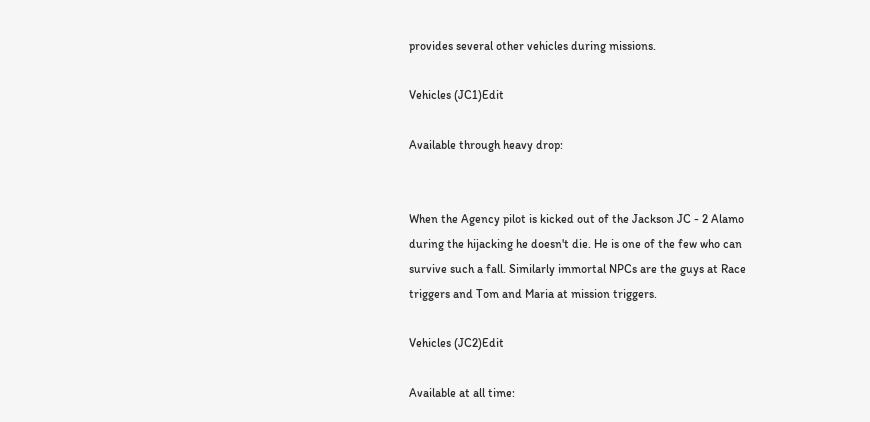provides several other vehicles during missions.

Vehicles (JC1)Edit

Available through heavy drop:


When the Agency pilot is kicked out of the Jackson JC - 2 Alamo during the hijacking he doesn't die. He is one of the few who can survive such a fall. Similarly immortal NPCs are the guys at Race triggers and Tom and Maria at mission triggers.

Vehicles (JC2)Edit

Available at all time: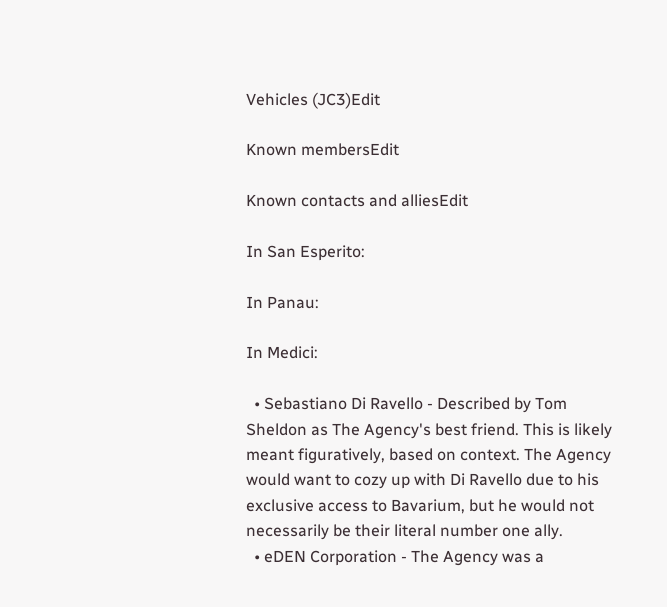Vehicles (JC3)Edit

Known membersEdit

Known contacts and alliesEdit

In San Esperito:

In Panau:

In Medici:

  • Sebastiano Di Ravello - Described by Tom Sheldon as The Agency's best friend. This is likely meant figuratively, based on context. The Agency would want to cozy up with Di Ravello due to his exclusive access to Bavarium, but he would not necessarily be their literal number one ally.
  • eDEN Corporation - The Agency was a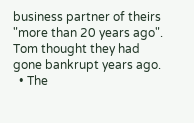business partner of theirs "more than 20 years ago". Tom thought they had gone bankrupt years ago.
  • The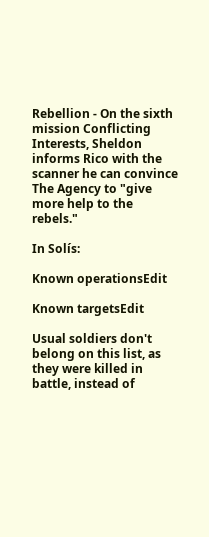Rebellion - On the sixth mission Conflicting Interests, Sheldon informs Rico with the scanner he can convince The Agency to "give more help to the rebels."

In Solís:

Known operationsEdit

Known targetsEdit

Usual soldiers don't belong on this list, as they were killed in battle, instead of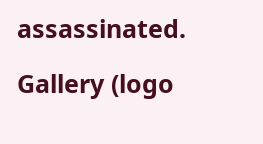assassinated.

Gallery (logo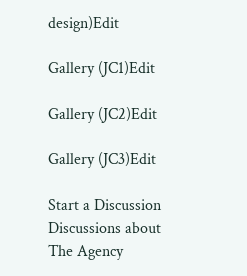design)Edit

Gallery (JC1)Edit

Gallery (JC2)Edit

Gallery (JC3)Edit

Start a Discussion Discussions about The Agency